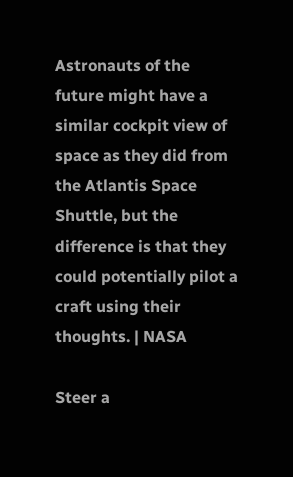Astronauts of the future might have a similar cockpit view of space as they did from the Atlantis Space Shuttle, but the difference is that they could potentially pilot a craft using their thoughts. | NASA

Steer a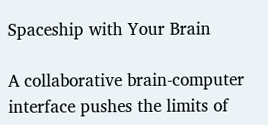Spaceship with Your Brain

A collaborative brain-computer interface pushes the limits of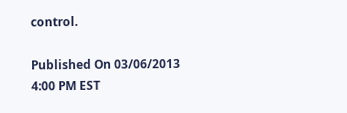control.

Published On 03/06/2013
4:00 PM EST